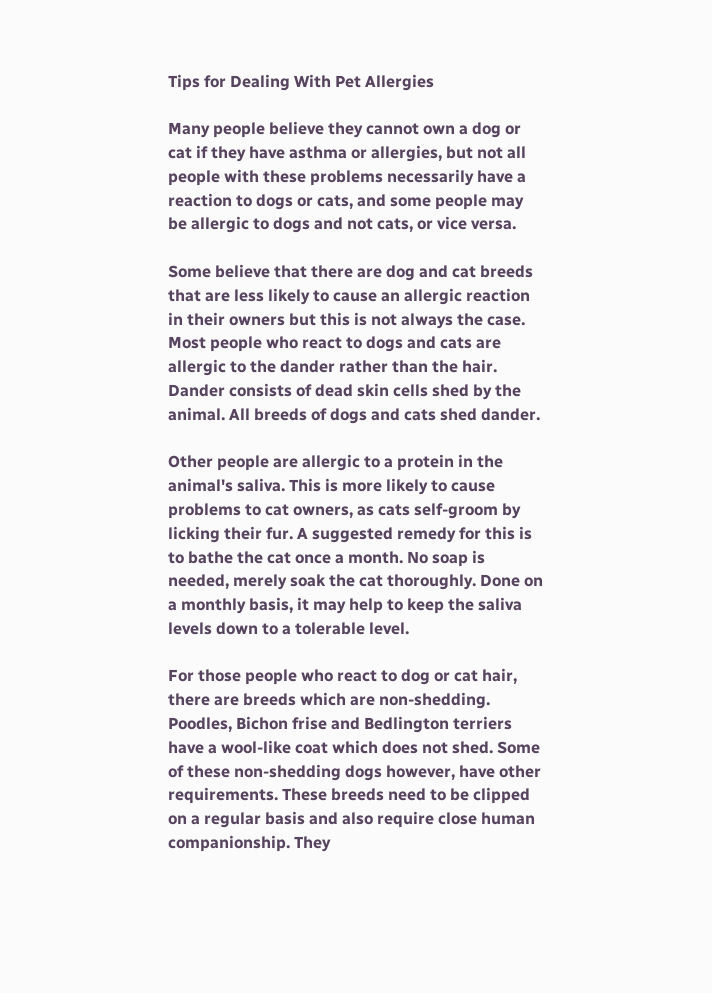Tips for Dealing With Pet Allergies

Many people believe they cannot own a dog or cat if they have asthma or allergies, but not all people with these problems necessarily have a reaction to dogs or cats, and some people may be allergic to dogs and not cats, or vice versa.

Some believe that there are dog and cat breeds that are less likely to cause an allergic reaction in their owners but this is not always the case. Most people who react to dogs and cats are allergic to the dander rather than the hair. Dander consists of dead skin cells shed by the animal. All breeds of dogs and cats shed dander.

Other people are allergic to a protein in the animal's saliva. This is more likely to cause problems to cat owners, as cats self-groom by licking their fur. A suggested remedy for this is to bathe the cat once a month. No soap is needed, merely soak the cat thoroughly. Done on a monthly basis, it may help to keep the saliva levels down to a tolerable level.

For those people who react to dog or cat hair, there are breeds which are non-shedding. Poodles, Bichon frise and Bedlington terriers have a wool-like coat which does not shed. Some of these non-shedding dogs however, have other requirements. These breeds need to be clipped on a regular basis and also require close human companionship. They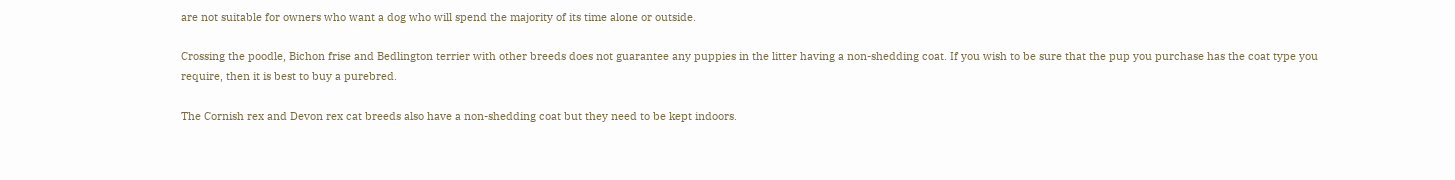are not suitable for owners who want a dog who will spend the majority of its time alone or outside.

Crossing the poodle, Bichon frise and Bedlington terrier with other breeds does not guarantee any puppies in the litter having a non-shedding coat. If you wish to be sure that the pup you purchase has the coat type you require, then it is best to buy a purebred.

The Cornish rex and Devon rex cat breeds also have a non-shedding coat but they need to be kept indoors.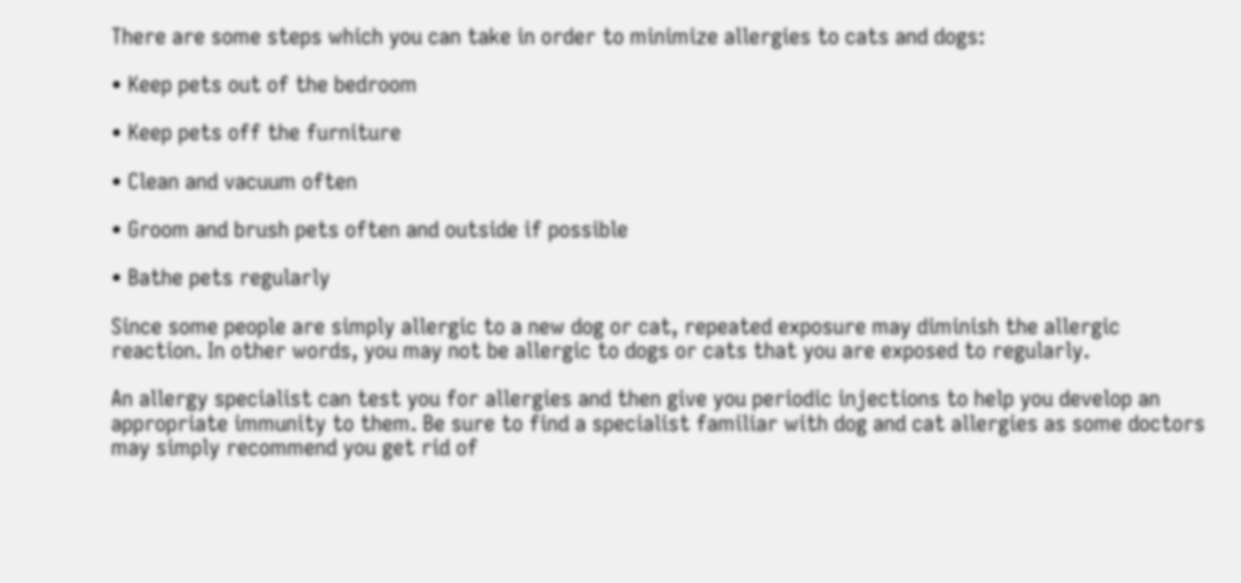There are some steps which you can take in order to minimize allergies to cats and dogs:

• Keep pets out of the bedroom

• Keep pets off the furniture

• Clean and vacuum often

• Groom and brush pets often and outside if possible

• Bathe pets regularly

Since some people are simply allergic to a new dog or cat, repeated exposure may diminish the allergic reaction. In other words, you may not be allergic to dogs or cats that you are exposed to regularly.

An allergy specialist can test you for allergies and then give you periodic injections to help you develop an appropriate immunity to them. Be sure to find a specialist familiar with dog and cat allergies as some doctors may simply recommend you get rid of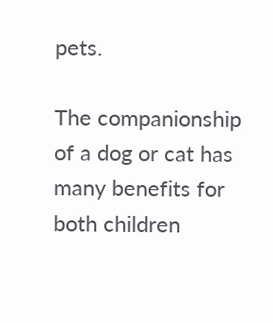pets.

The companionship of a dog or cat has many benefits for both children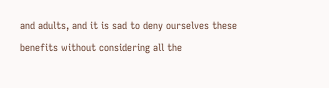and adults, and it is sad to deny ourselves these benefits without considering all the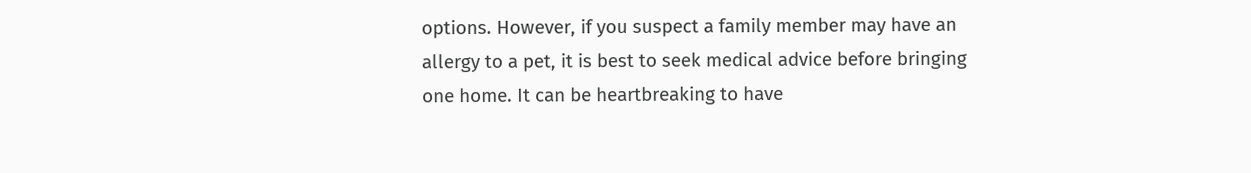options. However, if you suspect a family member may have an allergy to a pet, it is best to seek medical advice before bringing one home. It can be heartbreaking to have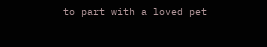to part with a loved pet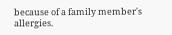because of a family member's allergies.